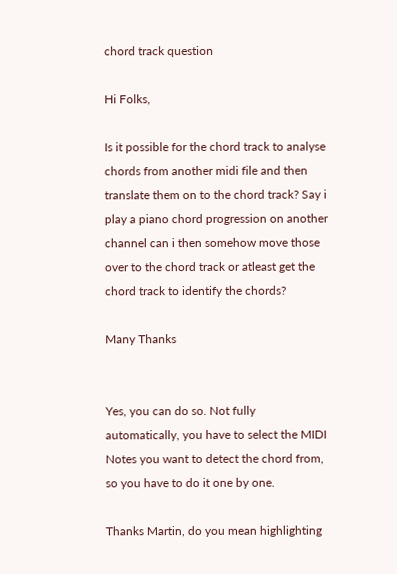chord track question

Hi Folks,

Is it possible for the chord track to analyse chords from another midi file and then translate them on to the chord track? Say i play a piano chord progression on another channel can i then somehow move those over to the chord track or atleast get the chord track to identify the chords?

Many Thanks


Yes, you can do so. Not fully automatically, you have to select the MIDI Notes you want to detect the chord from, so you have to do it one by one.

Thanks Martin, do you mean highlighting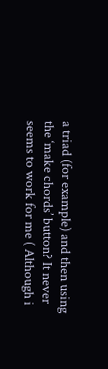a triad (for example) and then using the ‘make chords’ button? It never seems to work for me ( Although i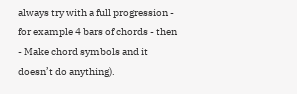always try with a full progression - for example 4 bars of chords - then - Make chord symbols and it doesn’t do anything).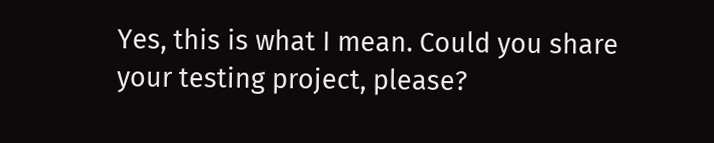Yes, this is what I mean. Could you share your testing project, please?